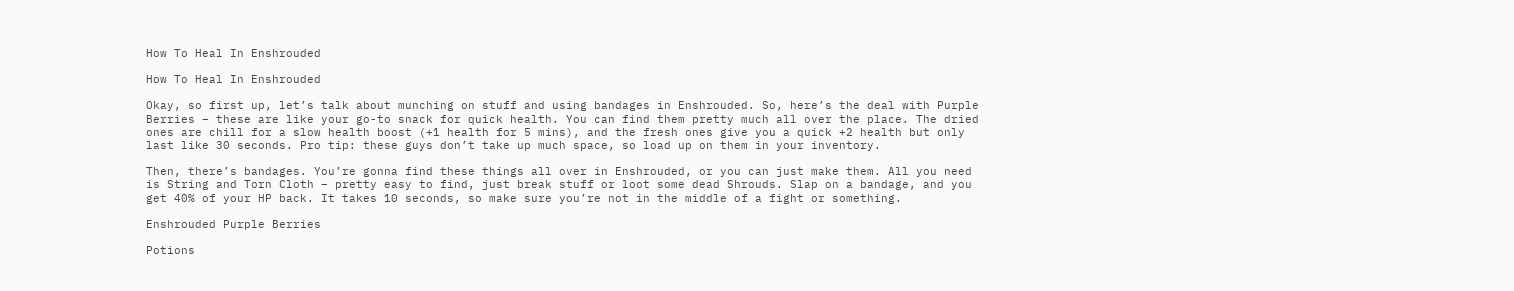How To Heal In Enshrouded

How To Heal In Enshrouded

Okay, so first up, let’s talk about munching on stuff and using bandages in Enshrouded. So, here’s the deal with Purple Berries – these are like your go-to snack for quick health. You can find them pretty much all over the place. The dried ones are chill for a slow health boost (+1 health for 5 mins), and the fresh ones give you a quick +2 health but only last like 30 seconds. Pro tip: these guys don’t take up much space, so load up on them in your inventory.

Then, there’s bandages. You’re gonna find these things all over in Enshrouded, or you can just make them. All you need is String and Torn Cloth – pretty easy to find, just break stuff or loot some dead Shrouds. Slap on a bandage, and you get 40% of your HP back. It takes 10 seconds, so make sure you’re not in the middle of a fight or something.

Enshrouded Purple Berries

Potions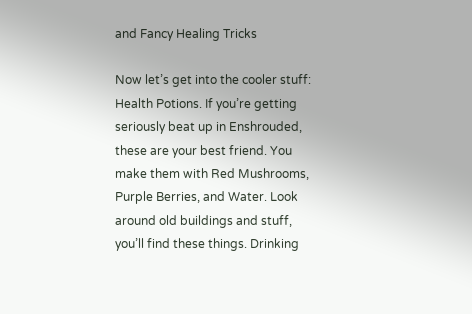and Fancy Healing Tricks

Now let’s get into the cooler stuff: Health Potions. If you’re getting seriously beat up in Enshrouded, these are your best friend. You make them with Red Mushrooms, Purple Berries, and Water. Look around old buildings and stuff, you’ll find these things. Drinking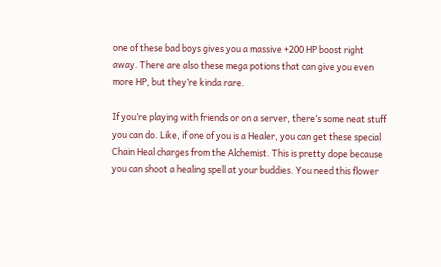one of these bad boys gives you a massive +200 HP boost right away. There are also these mega potions that can give you even more HP, but they’re kinda rare.

If you’re playing with friends or on a server, there’s some neat stuff you can do. Like, if one of you is a Healer, you can get these special Chain Heal charges from the Alchemist. This is pretty dope because you can shoot a healing spell at your buddies. You need this flower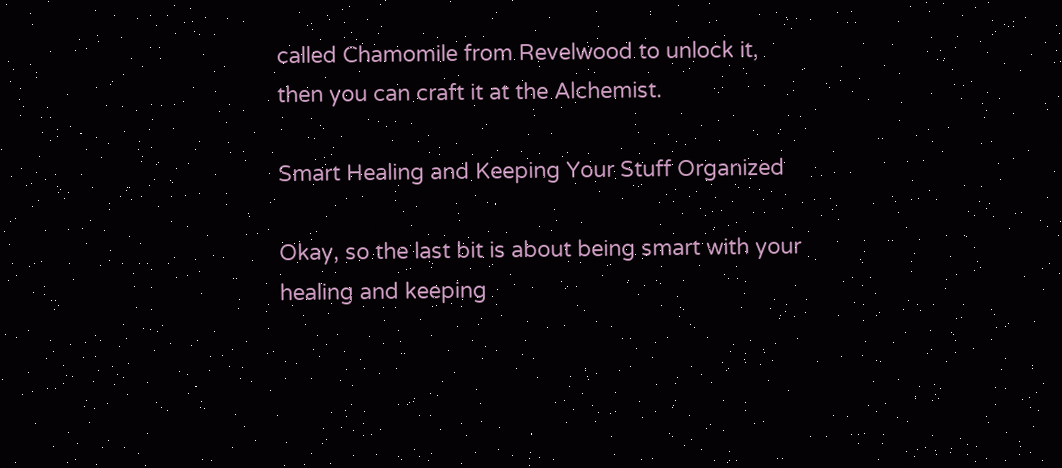called Chamomile from Revelwood to unlock it, then you can craft it at the Alchemist.

Smart Healing and Keeping Your Stuff Organized

Okay, so the last bit is about being smart with your healing and keeping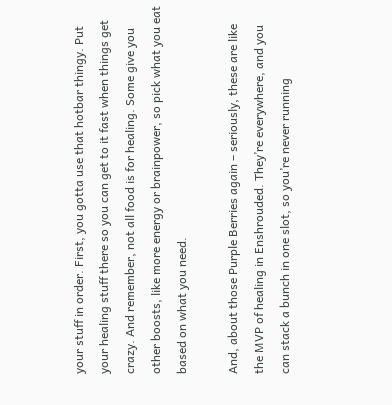your stuff in order. First, you gotta use that hotbar thingy. Put your healing stuff there so you can get to it fast when things get crazy. And remember, not all food is for healing. Some give you other boosts, like more energy or brainpower, so pick what you eat based on what you need.

And, about those Purple Berries again – seriously, these are like the MVP of healing in Enshrouded. They’re everywhere, and you can stack a bunch in one slot, so you’re never running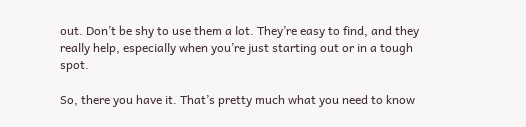out. Don’t be shy to use them a lot. They’re easy to find, and they really help, especially when you’re just starting out or in a tough spot.

So, there you have it. That’s pretty much what you need to know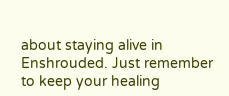about staying alive in Enshrouded. Just remember to keep your healing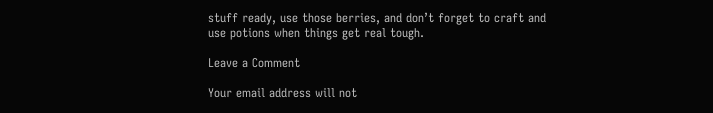stuff ready, use those berries, and don’t forget to craft and use potions when things get real tough.

Leave a Comment

Your email address will not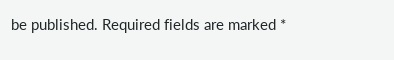be published. Required fields are marked *